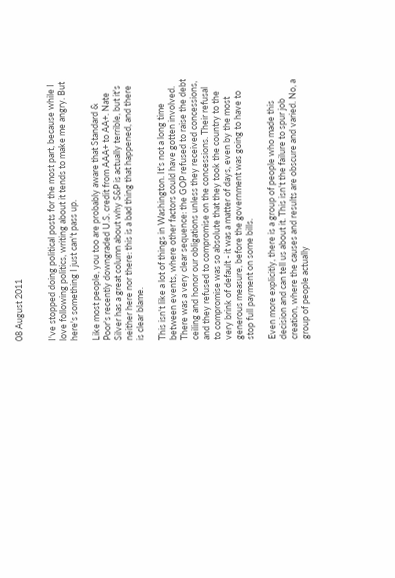08 August 2011


I've stopped doing political posts for the most part, because while I love following politics, writing about it tends to make me angry. But here's something I just can't pass up.

Like most people, you too are probably aware that Standard & Poor's recently downgraded U.S. credit from AAA+ to AA+. Nate Silver has a great column about why S&P is actually terrible, but it's neither here nor there: this is a bad thing that happened, and there is clear blame.

This isn't like a lot of things in Washington. It's not a long time between events, where other factors could have gotten involved. There was a very clear sequence: the GOP refused to raise the debt ceiling and honor our obligations unless they received concessions, and they refused to compromise on the concessions. Their refusal to compromise was so absolute that they took the country to the very brink of default - it was a matter of days, even by the most generous measure, before the government was going to have to stop full payment on some bills.

Even more explicitly, there is a group of people who made this decision and can tell us about it. This isn't the failure to spur job creation, where the causes and results are obscure and varied. No, a group of people actually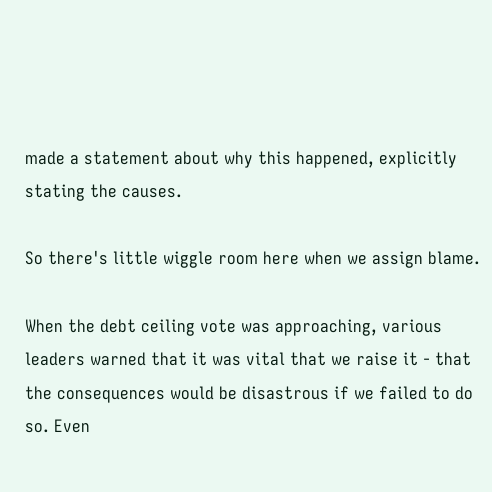made a statement about why this happened, explicitly stating the causes.

So there's little wiggle room here when we assign blame.

When the debt ceiling vote was approaching, various leaders warned that it was vital that we raise it - that the consequences would be disastrous if we failed to do so. Even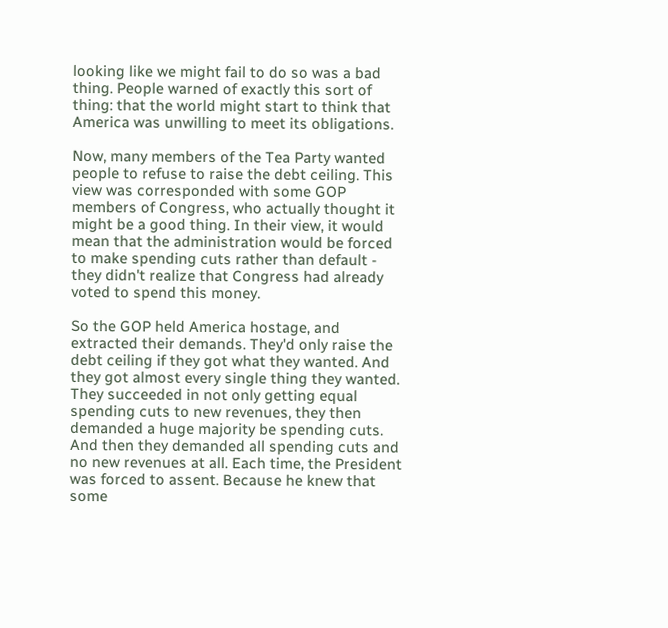looking like we might fail to do so was a bad thing. People warned of exactly this sort of thing: that the world might start to think that America was unwilling to meet its obligations.

Now, many members of the Tea Party wanted people to refuse to raise the debt ceiling. This view was corresponded with some GOP members of Congress, who actually thought it might be a good thing. In their view, it would mean that the administration would be forced to make spending cuts rather than default - they didn't realize that Congress had already voted to spend this money.

So the GOP held America hostage, and extracted their demands. They'd only raise the debt ceiling if they got what they wanted. And they got almost every single thing they wanted. They succeeded in not only getting equal spending cuts to new revenues, they then demanded a huge majority be spending cuts. And then they demanded all spending cuts and no new revenues at all. Each time, the President was forced to assent. Because he knew that some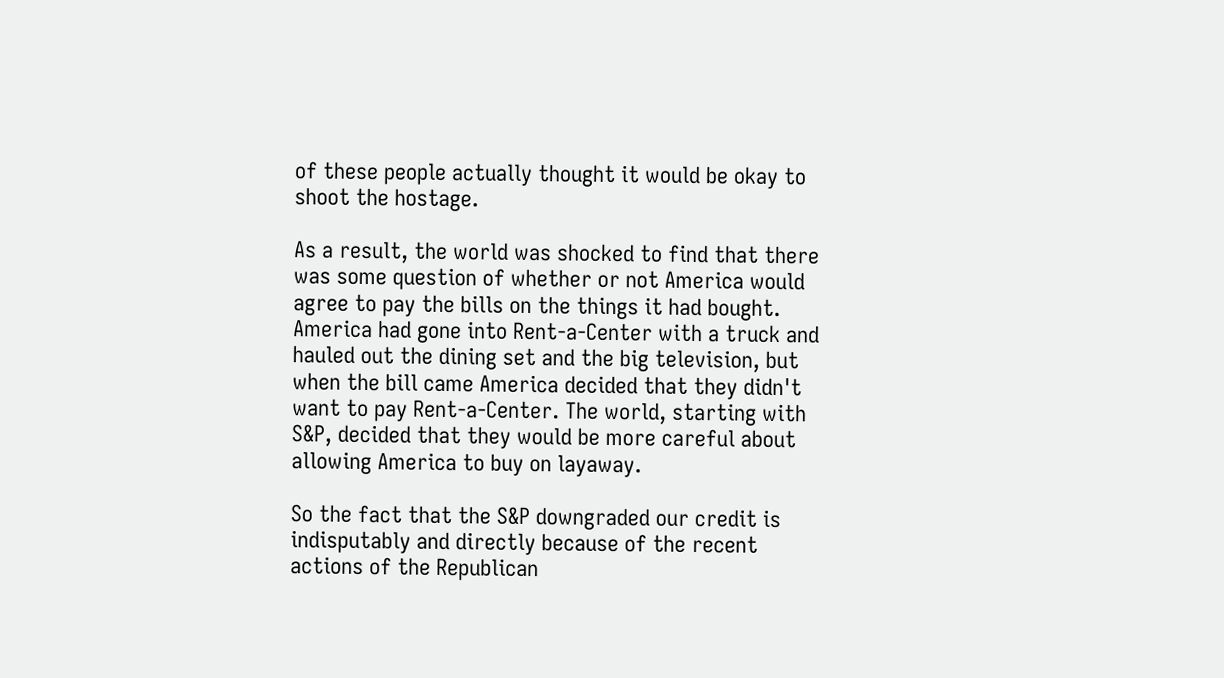of these people actually thought it would be okay to shoot the hostage.

As a result, the world was shocked to find that there was some question of whether or not America would agree to pay the bills on the things it had bought. America had gone into Rent-a-Center with a truck and hauled out the dining set and the big television, but when the bill came America decided that they didn't want to pay Rent-a-Center. The world, starting with S&P, decided that they would be more careful about allowing America to buy on layaway.

So the fact that the S&P downgraded our credit is indisputably and directly because of the recent actions of the Republican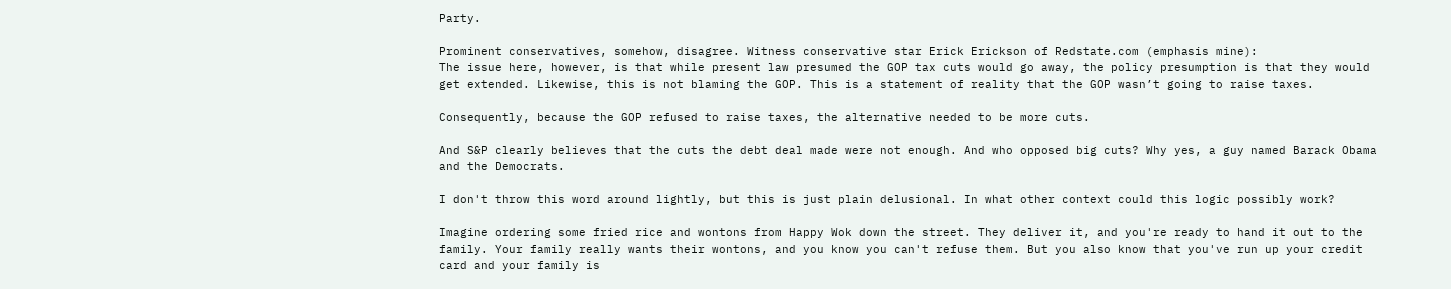Party.

Prominent conservatives, somehow, disagree. Witness conservative star Erick Erickson of Redstate.com (emphasis mine):
The issue here, however, is that while present law presumed the GOP tax cuts would go away, the policy presumption is that they would get extended. Likewise, this is not blaming the GOP. This is a statement of reality that the GOP wasn’t going to raise taxes.

Consequently, because the GOP refused to raise taxes, the alternative needed to be more cuts.

And S&P clearly believes that the cuts the debt deal made were not enough. And who opposed big cuts? Why yes, a guy named Barack Obama and the Democrats.

I don't throw this word around lightly, but this is just plain delusional. In what other context could this logic possibly work?

Imagine ordering some fried rice and wontons from Happy Wok down the street. They deliver it, and you're ready to hand it out to the family. Your family really wants their wontons, and you know you can't refuse them. But you also know that you've run up your credit card and your family is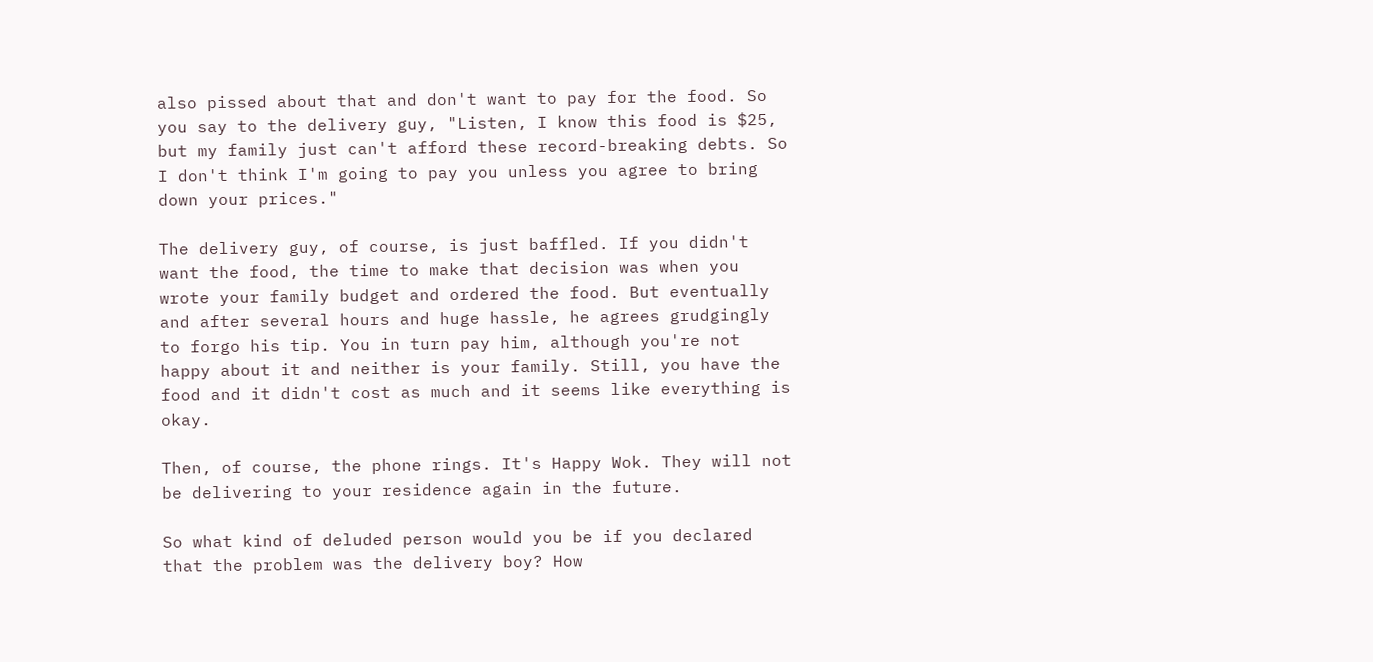also pissed about that and don't want to pay for the food. So you say to the delivery guy, "Listen, I know this food is $25, but my family just can't afford these record-breaking debts. So I don't think I'm going to pay you unless you agree to bring down your prices."

The delivery guy, of course, is just baffled. If you didn't want the food, the time to make that decision was when you wrote your family budget and ordered the food. But eventually and after several hours and huge hassle, he agrees grudgingly to forgo his tip. You in turn pay him, although you're not happy about it and neither is your family. Still, you have the food and it didn't cost as much and it seems like everything is okay.

Then, of course, the phone rings. It's Happy Wok. They will not be delivering to your residence again in the future.

So what kind of deluded person would you be if you declared that the problem was the delivery boy? How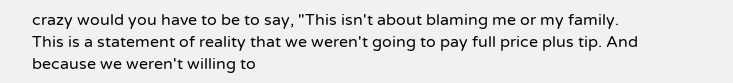crazy would you have to be to say, "This isn't about blaming me or my family. This is a statement of reality that we weren't going to pay full price plus tip. And because we weren't willing to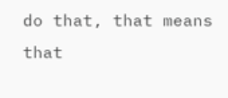do that, that means that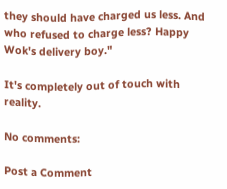they should have charged us less. And who refused to charge less? Happy Wok's delivery boy."

It's completely out of touch with reality.

No comments:

Post a Comment